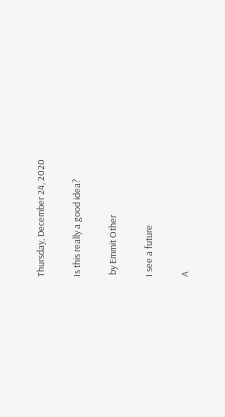Thursday, December 24, 2020

Is this really a good idea?

 by Emmit Other

I see a future

A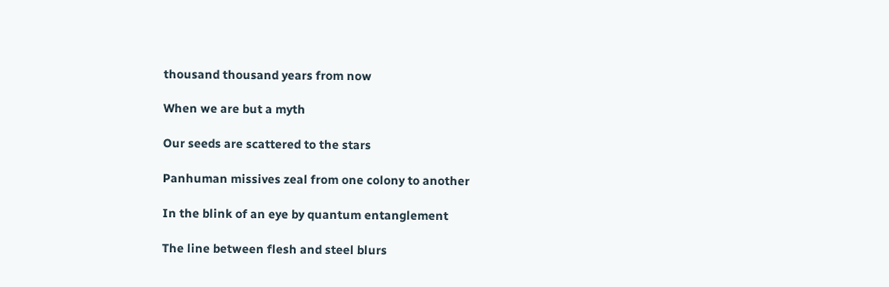thousand thousand years from now

When we are but a myth

Our seeds are scattered to the stars

Panhuman missives zeal from one colony to another

In the blink of an eye by quantum entanglement

The line between flesh and steel blurs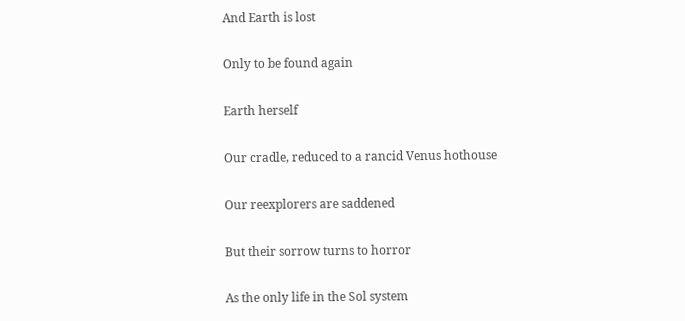And Earth is lost

Only to be found again

Earth herself

Our cradle, reduced to a rancid Venus hothouse

Our reexplorers are saddened

But their sorrow turns to horror

As the only life in the Sol system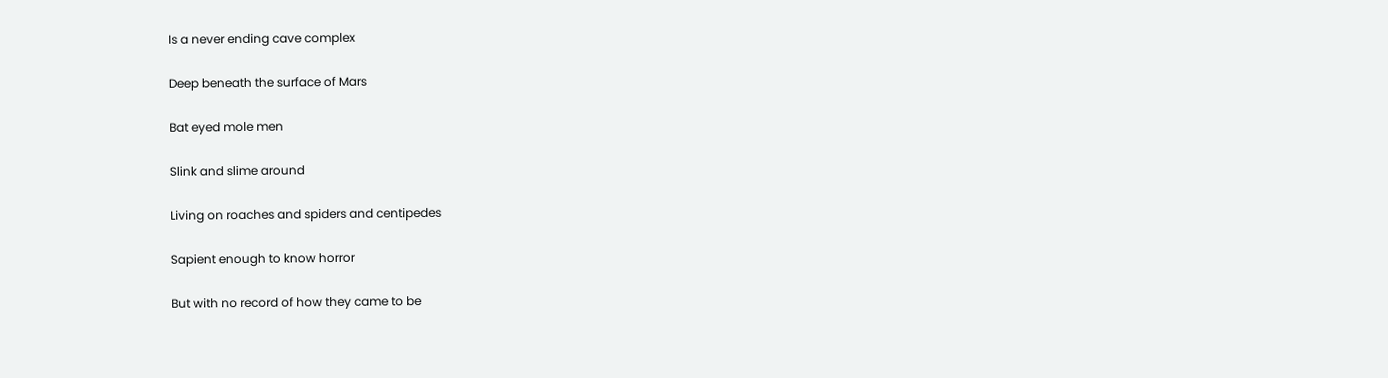Is a never ending cave complex

Deep beneath the surface of Mars

Bat eyed mole men

Slink and slime around

Living on roaches and spiders and centipedes

Sapient enough to know horror

But with no record of how they came to be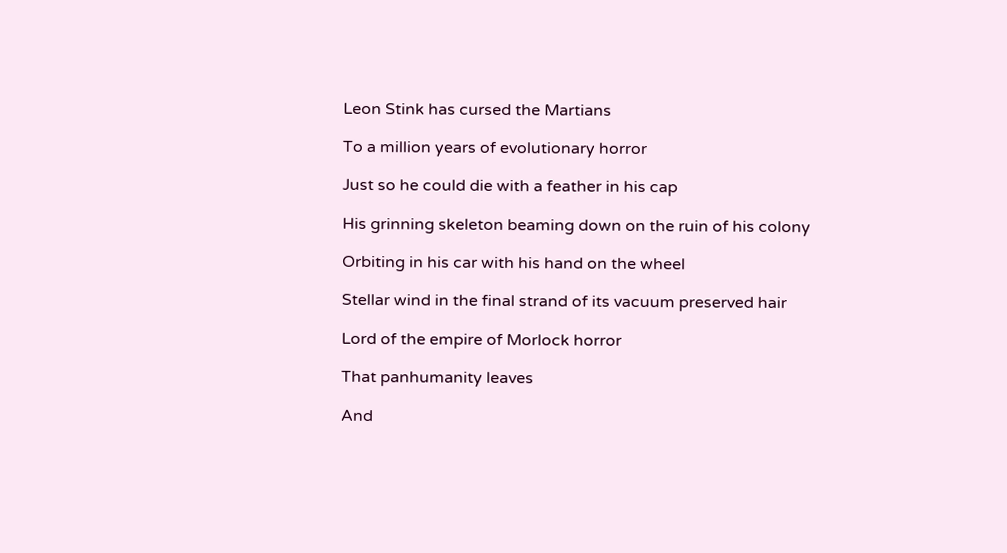Leon Stink has cursed the Martians

To a million years of evolutionary horror

Just so he could die with a feather in his cap

His grinning skeleton beaming down on the ruin of his colony

Orbiting in his car with his hand on the wheel

Stellar wind in the final strand of its vacuum preserved hair

Lord of the empire of Morlock horror

That panhumanity leaves

And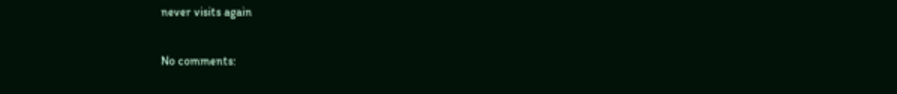never visits again

No comments: